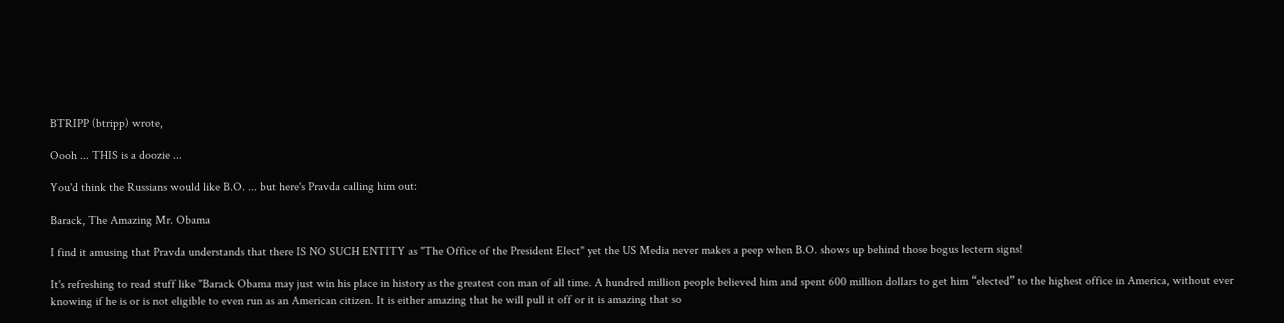BTRIPP (btripp) wrote,

Oooh ... THIS is a doozie ...

You'd think the Russians would like B.O. ... but here's Pravda calling him out:

Barack, The Amazing Mr. Obama

I find it amusing that Pravda understands that there IS NO SUCH ENTITY as "The Office of the President Elect" yet the US Media never makes a peep when B.O. shows up behind those bogus lectern signs!

It's refreshing to read stuff like "Barack Obama may just win his place in history as the greatest con man of all time. A hundred million people believed him and spent 600 million dollars to get him “elected” to the highest office in America, without ever knowing if he is or is not eligible to even run as an American citizen. It is either amazing that he will pull it off or it is amazing that so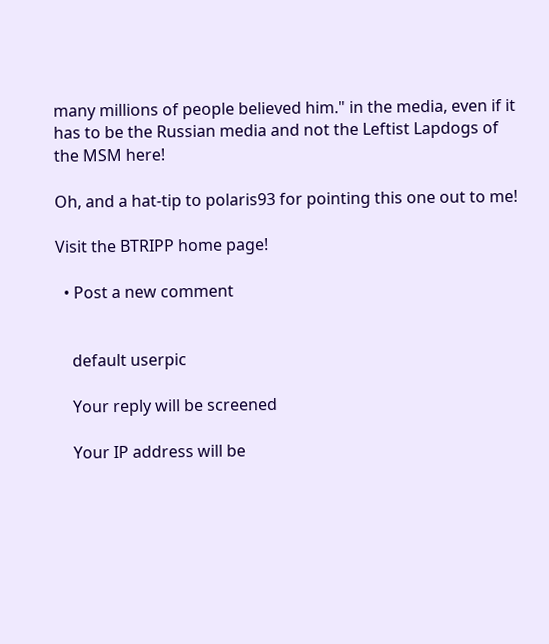many millions of people believed him." in the media, even if it has to be the Russian media and not the Leftist Lapdogs of the MSM here!

Oh, and a hat-tip to polaris93 for pointing this one out to me!

Visit the BTRIPP home page!

  • Post a new comment


    default userpic

    Your reply will be screened

    Your IP address will be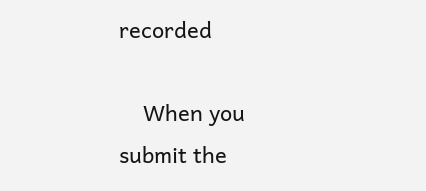recorded

    When you submit the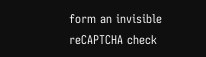form an invisible reCAPTCHA check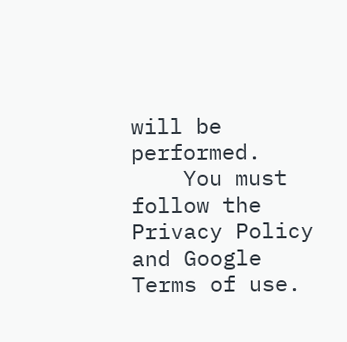will be performed.
    You must follow the Privacy Policy and Google Terms of use.